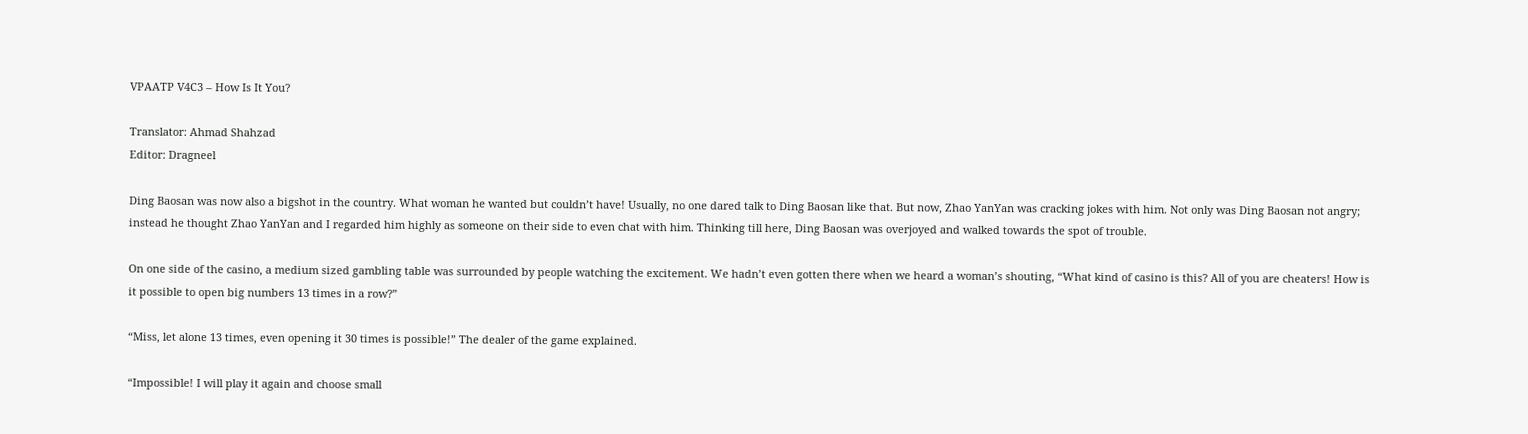VPAATP V4C3 – How Is It You?

Translator: Ahmad Shahzad
Editor: Dragneel

Ding Baosan was now also a bigshot in the country. What woman he wanted but couldn’t have! Usually, no one dared talk to Ding Baosan like that. But now, Zhao YanYan was cracking jokes with him. Not only was Ding Baosan not angry; instead he thought Zhao YanYan and I regarded him highly as someone on their side to even chat with him. Thinking till here, Ding Baosan was overjoyed and walked towards the spot of trouble.

On one side of the casino, a medium sized gambling table was surrounded by people watching the excitement. We hadn’t even gotten there when we heard a woman’s shouting, “What kind of casino is this? All of you are cheaters! How is it possible to open big numbers 13 times in a row?”

“Miss, let alone 13 times, even opening it 30 times is possible!” The dealer of the game explained.

“Impossible! I will play it again and choose small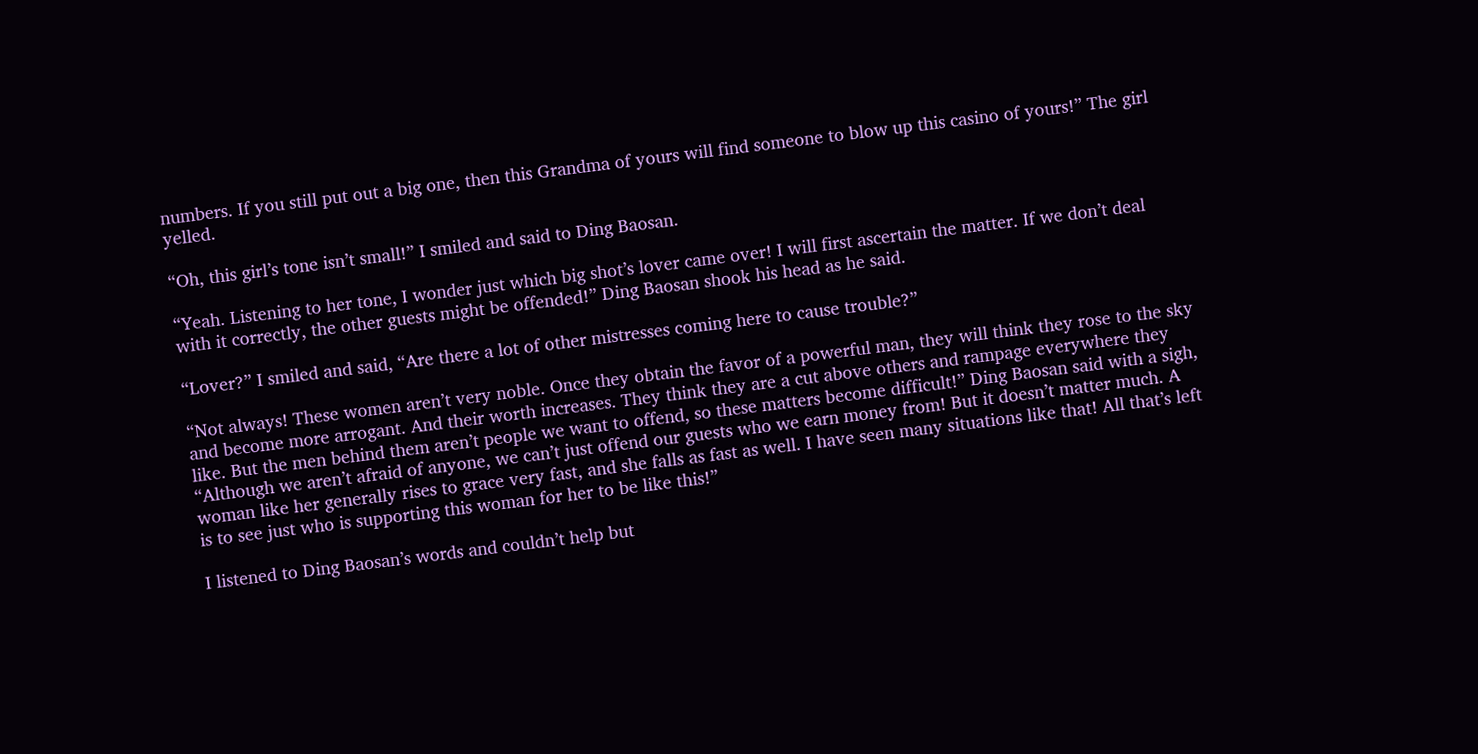numbers. If you still put out a big one, then this Grandma of yours will find someone to blow up this casino of yours!” The girl yelled.

“Oh, this girl’s tone isn’t small!” I smiled and said to Ding Baosan.

“Yeah. Listening to her tone, I wonder just which big shot’s lover came over! I will first ascertain the matter. If we don’t deal with it correctly, the other guests might be offended!” Ding Baosan shook his head as he said.

“Lover?” I smiled and said, “Are there a lot of other mistresses coming here to cause trouble?”

“Not always! These women aren’t very noble. Once they obtain the favor of a powerful man, they will think they rose to the sky and become more arrogant. And their worth increases. They think they are a cut above others and rampage everywhere they like. But the men behind them aren’t people we want to offend, so these matters become difficult!” Ding Baosan said with a sigh, “Although we aren’t afraid of anyone, we can’t just offend our guests who we earn money from! But it doesn’t matter much. A woman like her generally rises to grace very fast, and she falls as fast as well. I have seen many situations like that! All that’s left is to see just who is supporting this woman for her to be like this!”

I listened to Ding Baosan’s words and couldn’t help but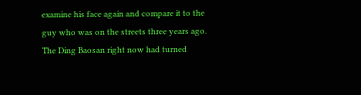examine his face again and compare it to the guy who was on the streets three years ago. The Ding Baosan right now had turned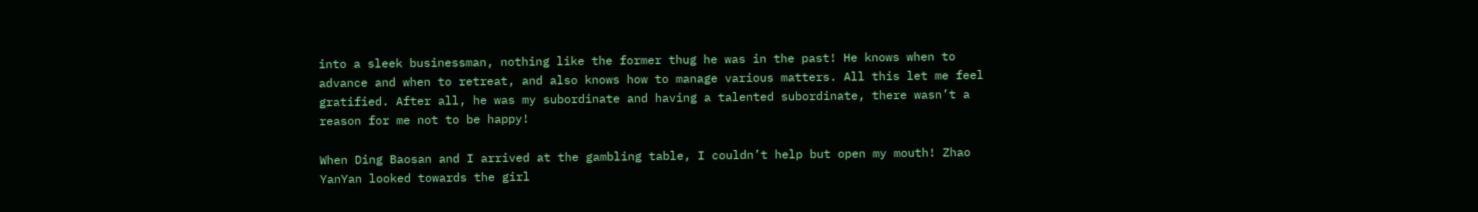into a sleek businessman, nothing like the former thug he was in the past! He knows when to advance and when to retreat, and also knows how to manage various matters. All this let me feel gratified. After all, he was my subordinate and having a talented subordinate, there wasn’t a reason for me not to be happy!

When Ding Baosan and I arrived at the gambling table, I couldn’t help but open my mouth! Zhao YanYan looked towards the girl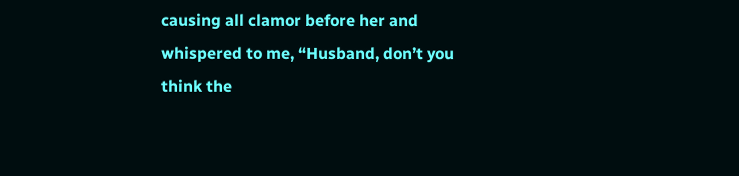causing all clamor before her and whispered to me, “Husband, don’t you think the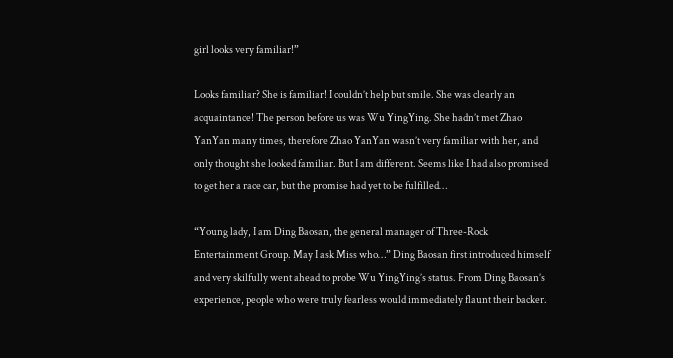girl looks very familiar!”

Looks familiar? She is familiar! I couldn’t help but smile. She was clearly an acquaintance! The person before us was Wu YingYing. She hadn’t met Zhao YanYan many times, therefore Zhao YanYan wasn’t very familiar with her, and only thought she looked familiar. But I am different. Seems like I had also promised to get her a race car, but the promise had yet to be fulfilled…

“Young lady, I am Ding Baosan, the general manager of Three-Rock Entertainment Group. May I ask Miss who…” Ding Baosan first introduced himself and very skilfully went ahead to probe Wu YingYing’s status. From Ding Baosan’s experience, people who were truly fearless would immediately flaunt their backer.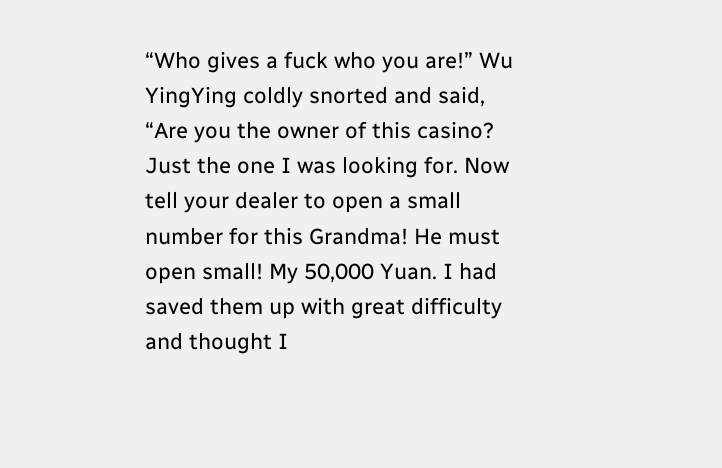“Who gives a fuck who you are!” Wu YingYing coldly snorted and said, “Are you the owner of this casino? Just the one I was looking for. Now tell your dealer to open a small number for this Grandma! He must open small! My 50,000 Yuan. I had saved them up with great difficulty and thought I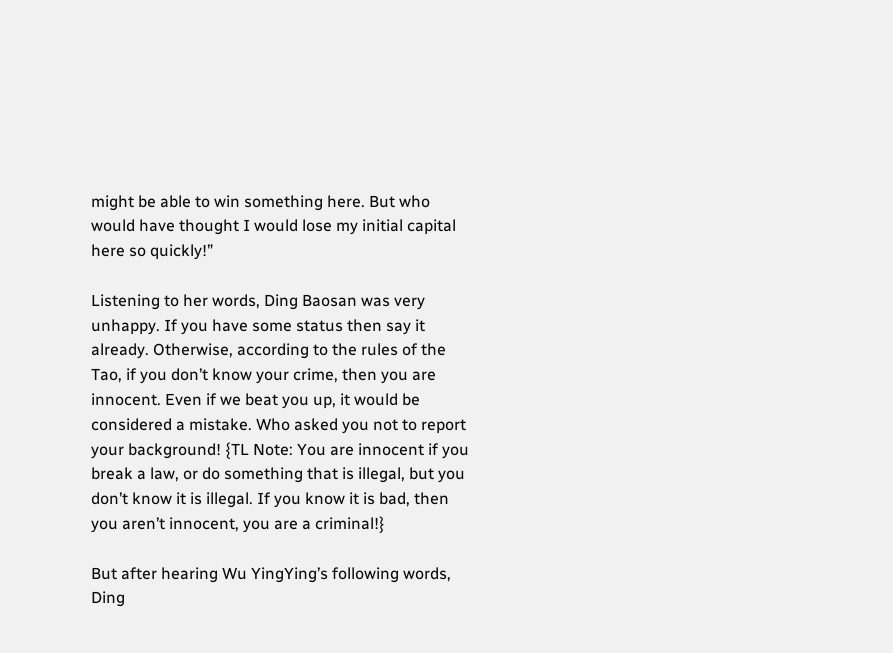might be able to win something here. But who would have thought I would lose my initial capital here so quickly!”

Listening to her words, Ding Baosan was very unhappy. If you have some status then say it already. Otherwise, according to the rules of the Tao, if you don’t know your crime, then you are innocent. Even if we beat you up, it would be considered a mistake. Who asked you not to report your background! {TL Note: You are innocent if you break a law, or do something that is illegal, but you don’t know it is illegal. If you know it is bad, then you aren’t innocent, you are a criminal!}

But after hearing Wu YingYing’s following words, Ding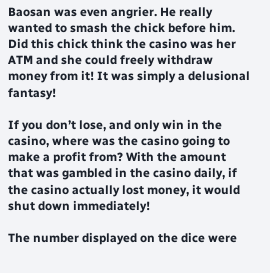Baosan was even angrier. He really wanted to smash the chick before him. Did this chick think the casino was her ATM and she could freely withdraw money from it! It was simply a delusional fantasy!

If you don’t lose, and only win in the casino, where was the casino going to make a profit from? With the amount that was gambled in the casino daily, if the casino actually lost money, it would shut down immediately!

The number displayed on the dice were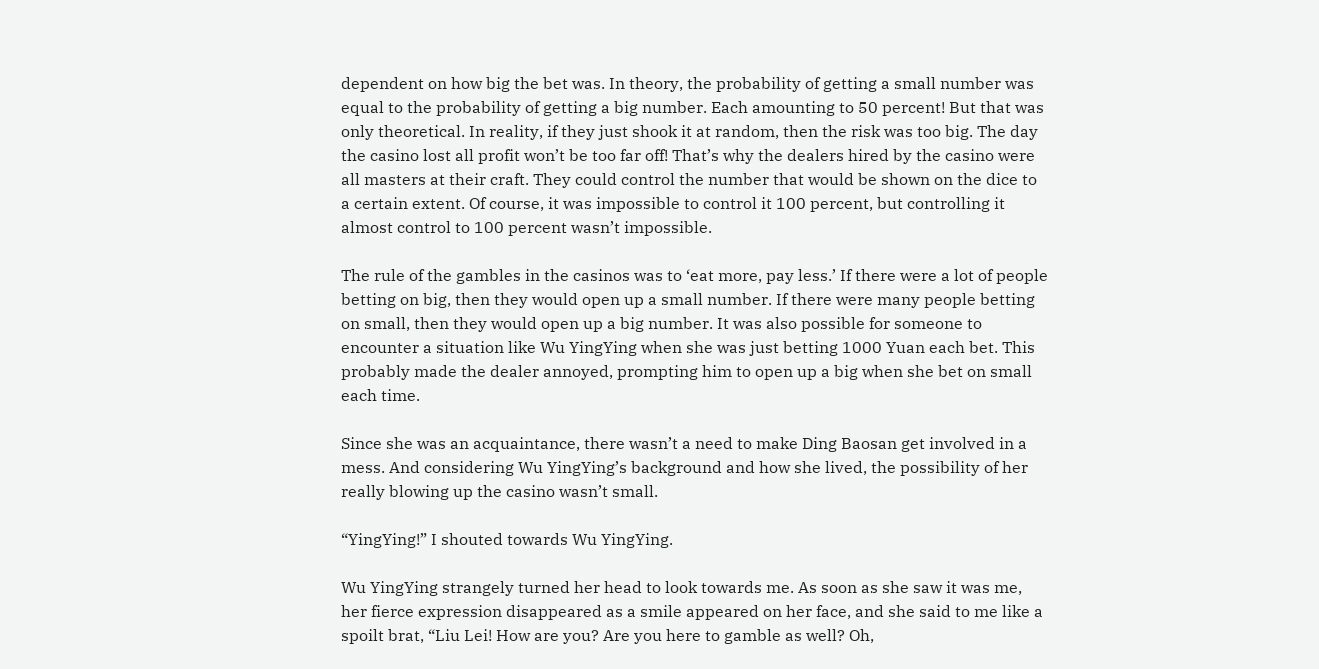dependent on how big the bet was. In theory, the probability of getting a small number was equal to the probability of getting a big number. Each amounting to 50 percent! But that was only theoretical. In reality, if they just shook it at random, then the risk was too big. The day the casino lost all profit won’t be too far off! That’s why the dealers hired by the casino were all masters at their craft. They could control the number that would be shown on the dice to a certain extent. Of course, it was impossible to control it 100 percent, but controlling it almost control to 100 percent wasn’t impossible.

The rule of the gambles in the casinos was to ‘eat more, pay less.’ If there were a lot of people betting on big, then they would open up a small number. If there were many people betting on small, then they would open up a big number. It was also possible for someone to encounter a situation like Wu YingYing when she was just betting 1000 Yuan each bet. This probably made the dealer annoyed, prompting him to open up a big when she bet on small each time.

Since she was an acquaintance, there wasn’t a need to make Ding Baosan get involved in a mess. And considering Wu YingYing’s background and how she lived, the possibility of her really blowing up the casino wasn’t small.

“YingYing!” I shouted towards Wu YingYing.

Wu YingYing strangely turned her head to look towards me. As soon as she saw it was me, her fierce expression disappeared as a smile appeared on her face, and she said to me like a spoilt brat, “Liu Lei! How are you? Are you here to gamble as well? Oh,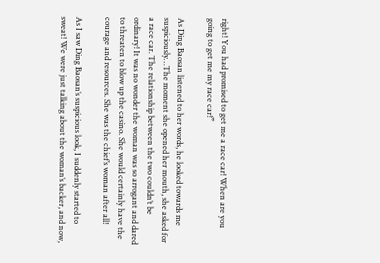right! You had promised to get me a race car! When are you going to get me my race car!”

As Ding Baosan listened to her words, he looked towards me suspiciously…The moment she opened her mouth, she asked for a race car. The relationship between the two couldn’t be ordinary! It was no wonder the woman was so arrogant and dared to threaten to blow up the casino. She would certainly have the courage and resources. She was the chief’s woman after all!

As I saw Ding Baosan’s suspicious look, I suddenly started to sweat! We were just talking about the woman’s backer, and now,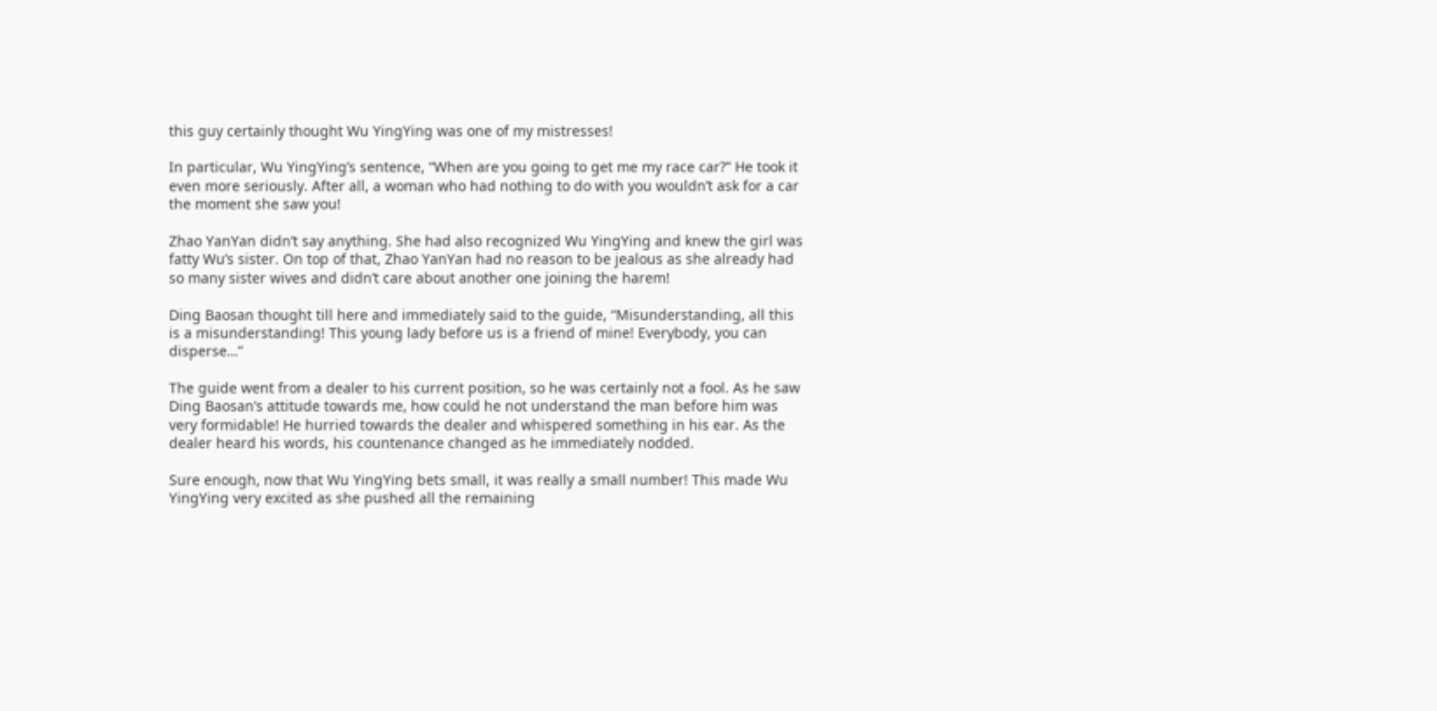this guy certainly thought Wu YingYing was one of my mistresses!

In particular, Wu YingYing’s sentence, “When are you going to get me my race car?” He took it even more seriously. After all, a woman who had nothing to do with you wouldn’t ask for a car the moment she saw you!

Zhao YanYan didn’t say anything. She had also recognized Wu YingYing and knew the girl was fatty Wu’s sister. On top of that, Zhao YanYan had no reason to be jealous as she already had so many sister wives and didn’t care about another one joining the harem!

Ding Baosan thought till here and immediately said to the guide, “Misunderstanding, all this is a misunderstanding! This young lady before us is a friend of mine! Everybody, you can disperse…”

The guide went from a dealer to his current position, so he was certainly not a fool. As he saw Ding Baosan’s attitude towards me, how could he not understand the man before him was very formidable! He hurried towards the dealer and whispered something in his ear. As the dealer heard his words, his countenance changed as he immediately nodded.

Sure enough, now that Wu YingYing bets small, it was really a small number! This made Wu YingYing very excited as she pushed all the remaining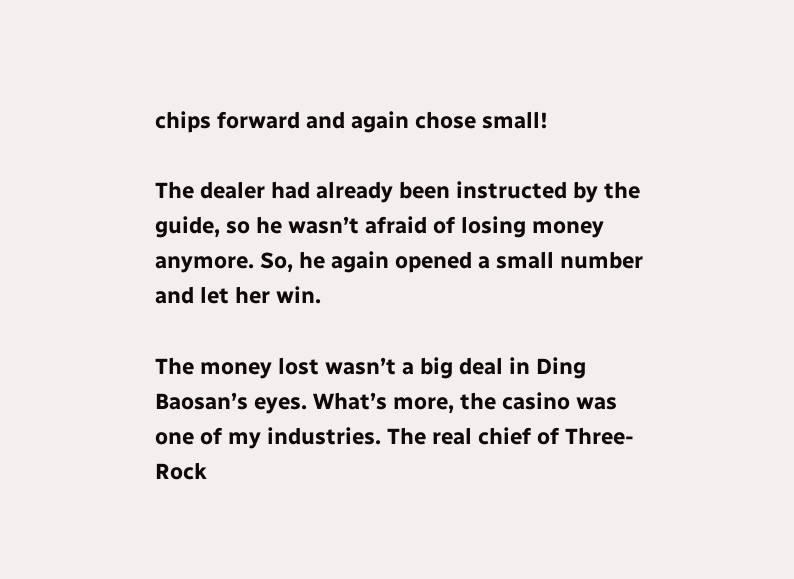chips forward and again chose small!

The dealer had already been instructed by the guide, so he wasn’t afraid of losing money anymore. So, he again opened a small number and let her win.

The money lost wasn’t a big deal in Ding Baosan’s eyes. What’s more, the casino was one of my industries. The real chief of Three-Rock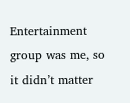Entertainment group was me, so it didn’t matter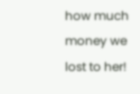how much money we lost to her!